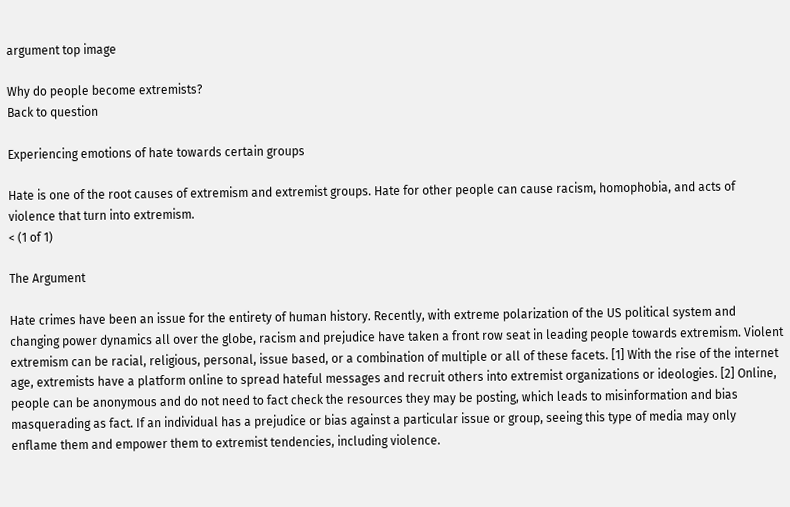argument top image

Why do people become extremists?
Back to question

Experiencing emotions of hate towards certain groups

Hate is one of the root causes of extremism and extremist groups. Hate for other people can cause racism, homophobia, and acts of violence that turn into extremism.
< (1 of 1)

The Argument

Hate crimes have been an issue for the entirety of human history. Recently, with extreme polarization of the US political system and changing power dynamics all over the globe, racism and prejudice have taken a front row seat in leading people towards extremism. Violent extremism can be racial, religious, personal, issue based, or a combination of multiple or all of these facets. [1] With the rise of the internet age, extremists have a platform online to spread hateful messages and recruit others into extremist organizations or ideologies. [2] Online, people can be anonymous and do not need to fact check the resources they may be posting, which leads to misinformation and bias masquerading as fact. If an individual has a prejudice or bias against a particular issue or group, seeing this type of media may only enflame them and empower them to extremist tendencies, including violence.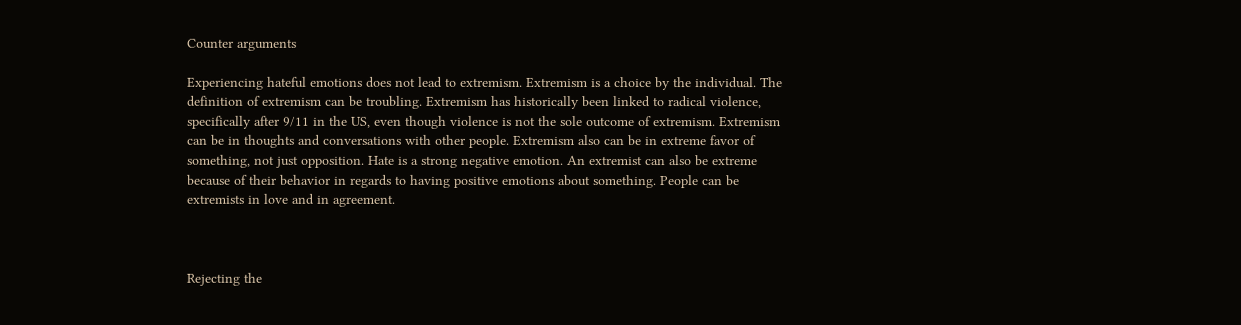Counter arguments

Experiencing hateful emotions does not lead to extremism. Extremism is a choice by the individual. The definition of extremism can be troubling. Extremism has historically been linked to radical violence, specifically after 9/11 in the US, even though violence is not the sole outcome of extremism. Extremism can be in thoughts and conversations with other people. Extremism also can be in extreme favor of something, not just opposition. Hate is a strong negative emotion. An extremist can also be extreme because of their behavior in regards to having positive emotions about something. People can be extremists in love and in agreement.



Rejecting the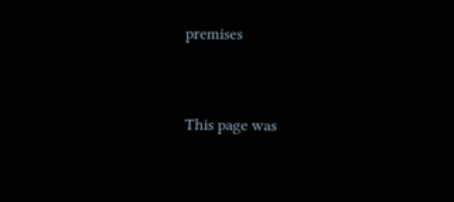premises


This page was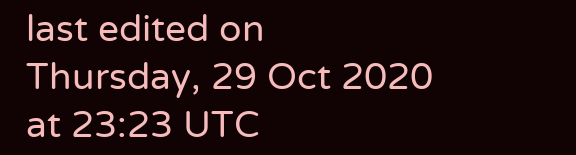last edited on Thursday, 29 Oct 2020 at 23:23 UTC